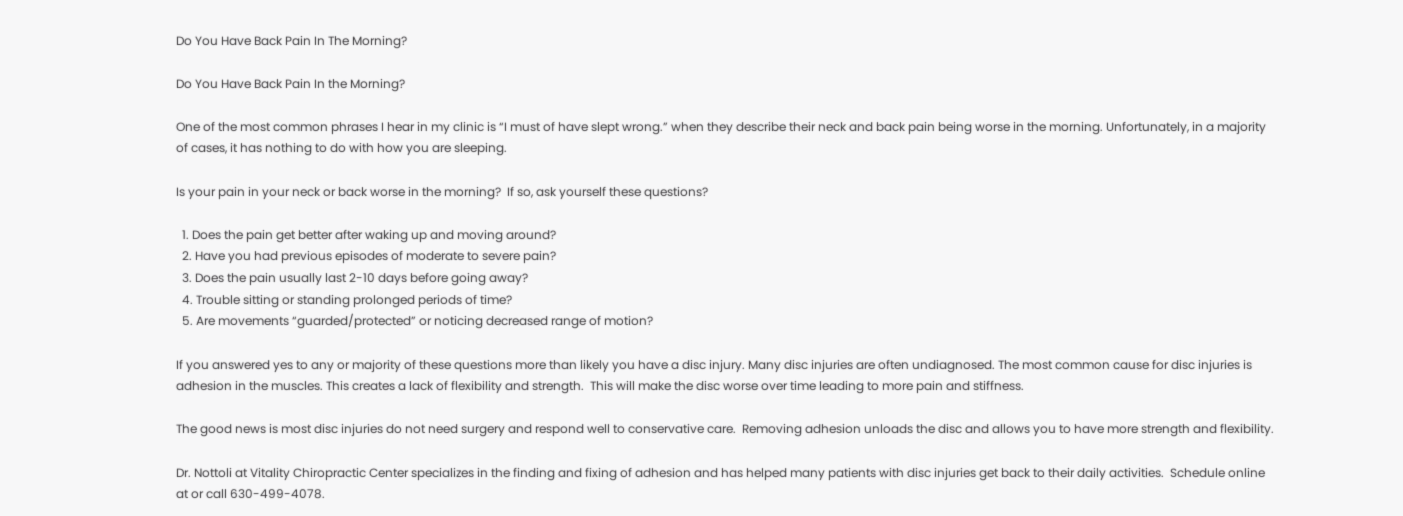Do You Have Back Pain In The Morning?

Do You Have Back Pain In the Morning?

One of the most common phrases I hear in my clinic is “I must of have slept wrong.” when they describe their neck and back pain being worse in the morning. Unfortunately, in a majority of cases, it has nothing to do with how you are sleeping.

Is your pain in your neck or back worse in the morning?  If so, ask yourself these questions?

  1. Does the pain get better after waking up and moving around?
  2. Have you had previous episodes of moderate to severe pain?
  3. Does the pain usually last 2-10 days before going away?
  4. Trouble sitting or standing prolonged periods of time?
  5. Are movements “guarded/protected” or noticing decreased range of motion?

If you answered yes to any or majority of these questions more than likely you have a disc injury. Many disc injuries are often undiagnosed. The most common cause for disc injuries is adhesion in the muscles. This creates a lack of flexibility and strength.  This will make the disc worse over time leading to more pain and stiffness.

The good news is most disc injuries do not need surgery and respond well to conservative care.  Removing adhesion unloads the disc and allows you to have more strength and flexibility.

Dr. Nottoli at Vitality Chiropractic Center specializes in the finding and fixing of adhesion and has helped many patients with disc injuries get back to their daily activities.  Schedule online at or call 630-499-4078.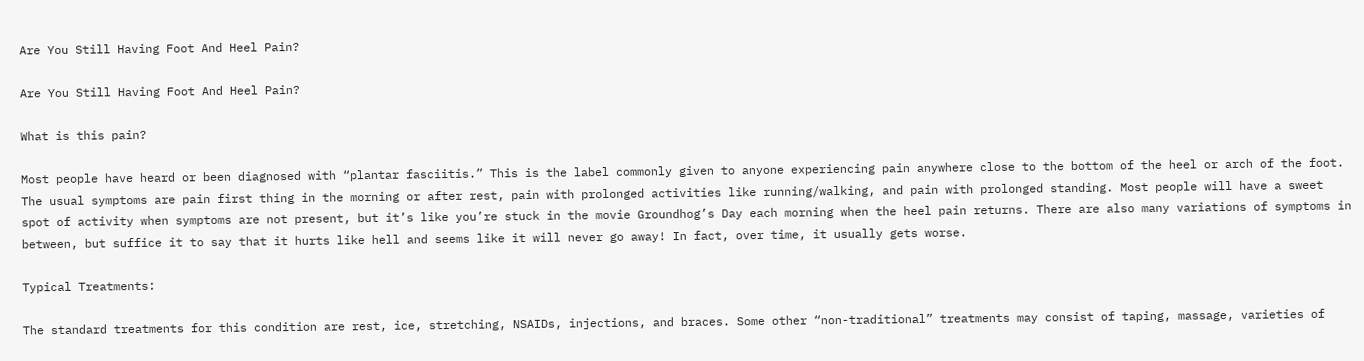Are You Still Having Foot And Heel Pain?

Are You Still Having Foot And Heel Pain?

What is this pain?

Most people have heard or been diagnosed with “plantar fasciitis.” This is the label commonly given to anyone experiencing pain anywhere close to the bottom of the heel or arch of the foot. The usual symptoms are pain first thing in the morning or after rest, pain with prolonged activities like running/walking, and pain with prolonged standing. Most people will have a sweet spot of activity when symptoms are not present, but it’s like you’re stuck in the movie Groundhog’s Day each morning when the heel pain returns. There are also many variations of symptoms in between, but suffice it to say that it hurts like hell and seems like it will never go away! In fact, over time, it usually gets worse.

Typical Treatments:

The standard treatments for this condition are rest, ice, stretching, NSAIDs, injections, and braces. Some other “non-traditional” treatments may consist of taping, massage, varieties of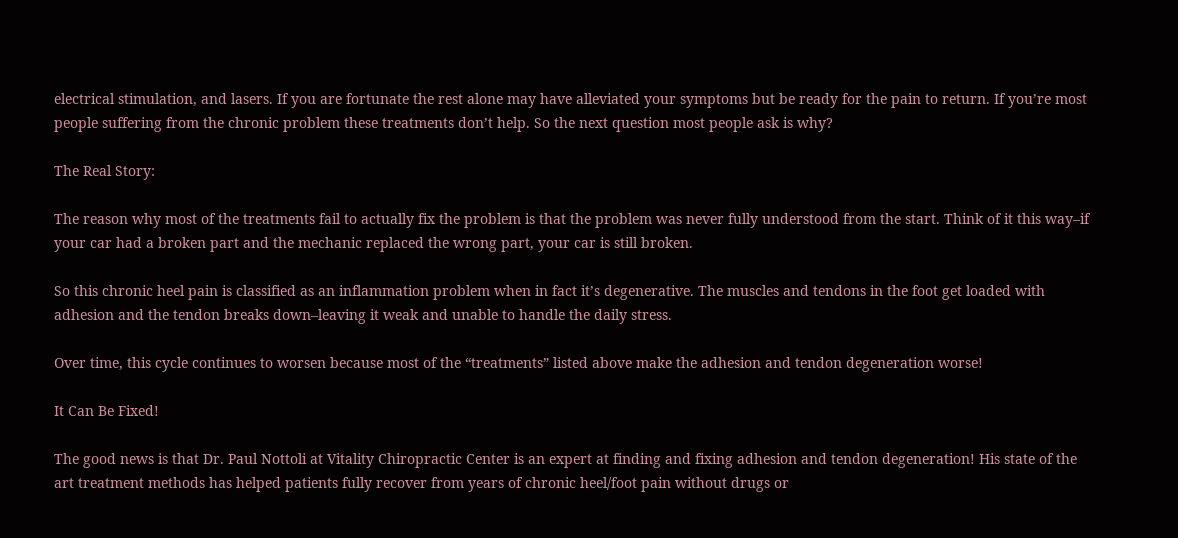electrical stimulation, and lasers. If you are fortunate the rest alone may have alleviated your symptoms but be ready for the pain to return. If you’re most people suffering from the chronic problem these treatments don’t help. So the next question most people ask is why?

The Real Story:

The reason why most of the treatments fail to actually fix the problem is that the problem was never fully understood from the start. Think of it this way–if your car had a broken part and the mechanic replaced the wrong part, your car is still broken.

So this chronic heel pain is classified as an inflammation problem when in fact it’s degenerative. The muscles and tendons in the foot get loaded with adhesion and the tendon breaks down–leaving it weak and unable to handle the daily stress.

Over time, this cycle continues to worsen because most of the “treatments” listed above make the adhesion and tendon degeneration worse!

It Can Be Fixed!

The good news is that Dr. Paul Nottoli at Vitality Chiropractic Center is an expert at finding and fixing adhesion and tendon degeneration! His state of the art treatment methods has helped patients fully recover from years of chronic heel/foot pain without drugs or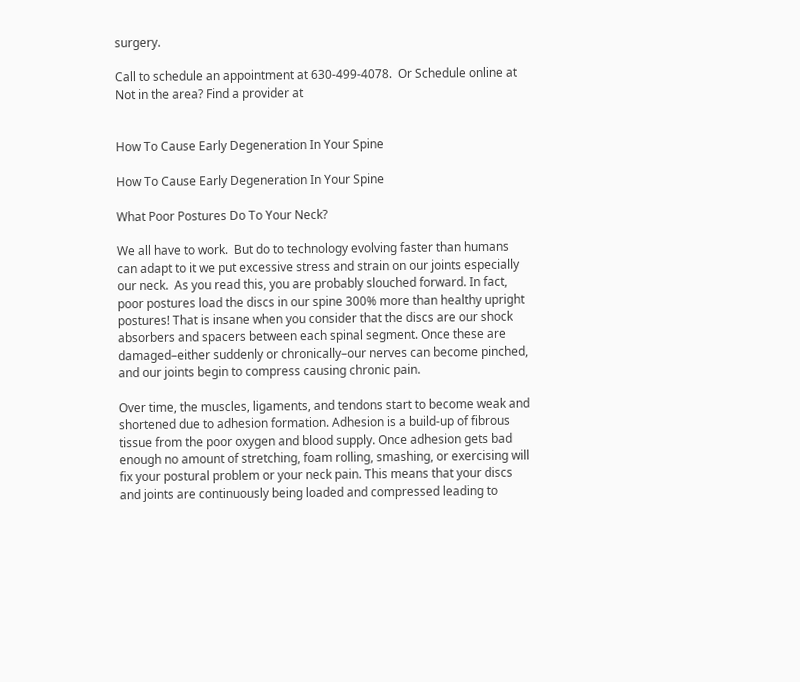surgery.

Call to schedule an appointment at 630-499-4078.  Or Schedule online at Not in the area? Find a provider at


How To Cause Early Degeneration In Your Spine

How To Cause Early Degeneration In Your Spine

What Poor Postures Do To Your Neck?

We all have to work.  But do to technology evolving faster than humans can adapt to it we put excessive stress and strain on our joints especially our neck.  As you read this, you are probably slouched forward. In fact, poor postures load the discs in our spine 300% more than healthy upright postures! That is insane when you consider that the discs are our shock absorbers and spacers between each spinal segment. Once these are damaged–either suddenly or chronically–our nerves can become pinched, and our joints begin to compress causing chronic pain.

Over time, the muscles, ligaments, and tendons start to become weak and shortened due to adhesion formation. Adhesion is a build-up of fibrous tissue from the poor oxygen and blood supply. Once adhesion gets bad enough no amount of stretching, foam rolling, smashing, or exercising will fix your postural problem or your neck pain. This means that your discs and joints are continuously being loaded and compressed leading to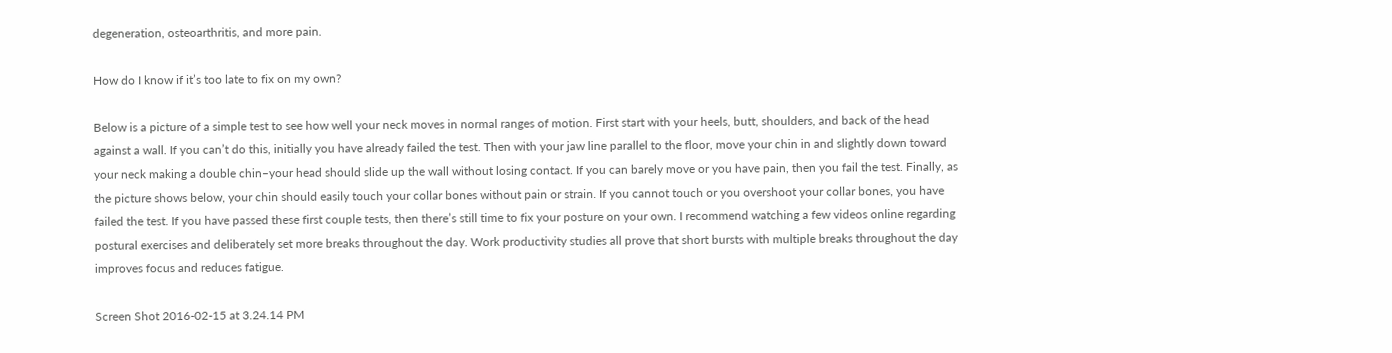degeneration, osteoarthritis, and more pain.

How do I know if it’s too late to fix on my own?

Below is a picture of a simple test to see how well your neck moves in normal ranges of motion. First start with your heels, butt, shoulders, and back of the head against a wall. If you can’t do this, initially you have already failed the test. Then with your jaw line parallel to the floor, move your chin in and slightly down toward your neck making a double chin–your head should slide up the wall without losing contact. If you can barely move or you have pain, then you fail the test. Finally, as the picture shows below, your chin should easily touch your collar bones without pain or strain. If you cannot touch or you overshoot your collar bones, you have failed the test. If you have passed these first couple tests, then there’s still time to fix your posture on your own. I recommend watching a few videos online regarding postural exercises and deliberately set more breaks throughout the day. Work productivity studies all prove that short bursts with multiple breaks throughout the day improves focus and reduces fatigue.

Screen Shot 2016-02-15 at 3.24.14 PM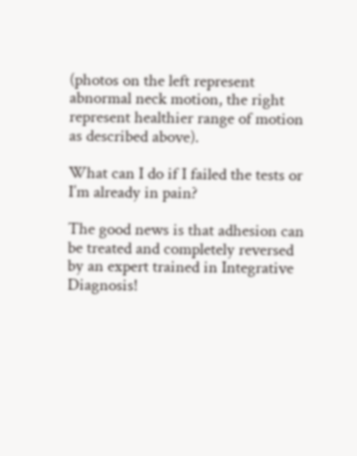(photos on the left represent abnormal neck motion, the right represent healthier range of motion as described above).

What can I do if I failed the tests or I’m already in pain?

The good news is that adhesion can be treated and completely reversed by an expert trained in Integrative Diagnosis!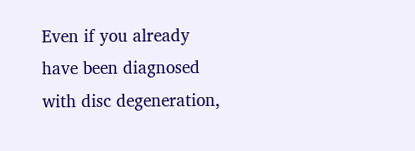Even if you already have been diagnosed with disc degeneration,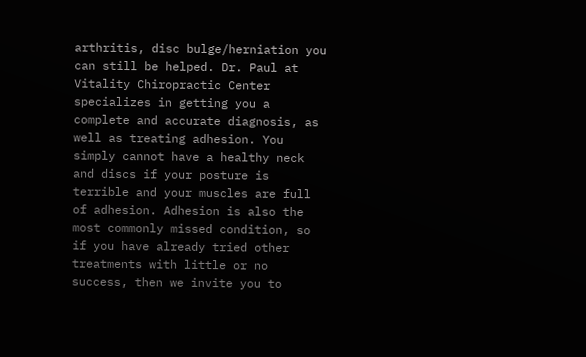arthritis, disc bulge/herniation you can still be helped. Dr. Paul at Vitality Chiropractic Center specializes in getting you a complete and accurate diagnosis, as well as treating adhesion. You simply cannot have a healthy neck and discs if your posture is terrible and your muscles are full of adhesion. Adhesion is also the most commonly missed condition, so if you have already tried other treatments with little or no success, then we invite you to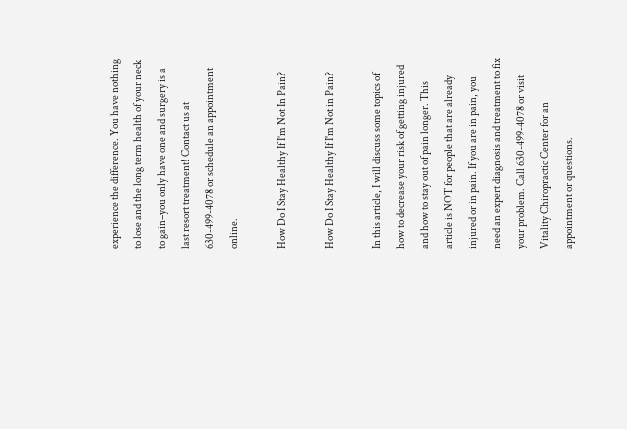experience the difference. You have nothing to lose and the long term health of your neck to gain–you only have one and surgery is a last resort treatment! Contact us at 630-499-4078 or schedule an appointment online.

How Do I Stay Healthy If I’m Not In Pain?

How Do I Stay Healthy If I'm Not in Pain?

In this article, I will discuss some topics of how to decrease your risk of getting injured and how to stay out of pain longer. This article is NOT for people that are already injured or in pain. If you are in pain, you need an expert diagnosis and treatment to fix your problem. Call 630-499-4078 or visit Vitality Chiropractic Center for an appointment or questions.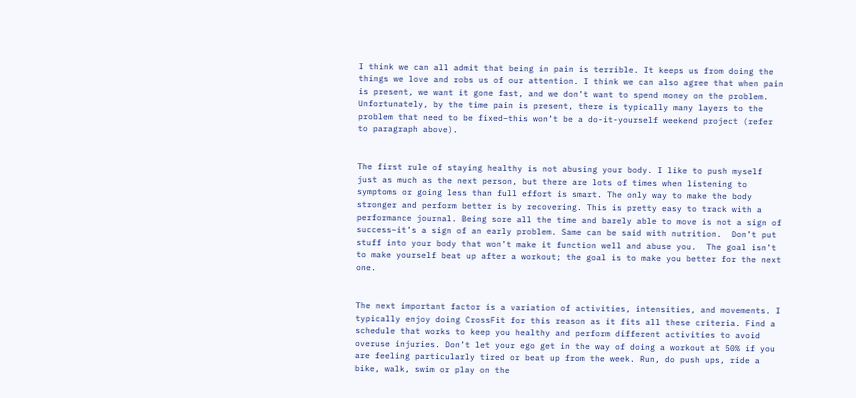I think we can all admit that being in pain is terrible. It keeps us from doing the things we love and robs us of our attention. I think we can also agree that when pain is present, we want it gone fast, and we don’t want to spend money on the problem. Unfortunately, by the time pain is present, there is typically many layers to the problem that need to be fixed–this won’t be a do-it-yourself weekend project (refer to paragraph above).


The first rule of staying healthy is not abusing your body. I like to push myself just as much as the next person, but there are lots of times when listening to symptoms or going less than full effort is smart. The only way to make the body stronger and perform better is by recovering. This is pretty easy to track with a performance journal. Being sore all the time and barely able to move is not a sign of success–it’s a sign of an early problem. Same can be said with nutrition.  Don’t put stuff into your body that won’t make it function well and abuse you.  The goal isn’t to make yourself beat up after a workout; the goal is to make you better for the next one.


The next important factor is a variation of activities, intensities, and movements. I typically enjoy doing CrossFit for this reason as it fits all these criteria. Find a schedule that works to keep you healthy and perform different activities to avoid overuse injuries. Don’t let your ego get in the way of doing a workout at 50% if you are feeling particularly tired or beat up from the week. Run, do push ups, ride a bike, walk, swim or play on the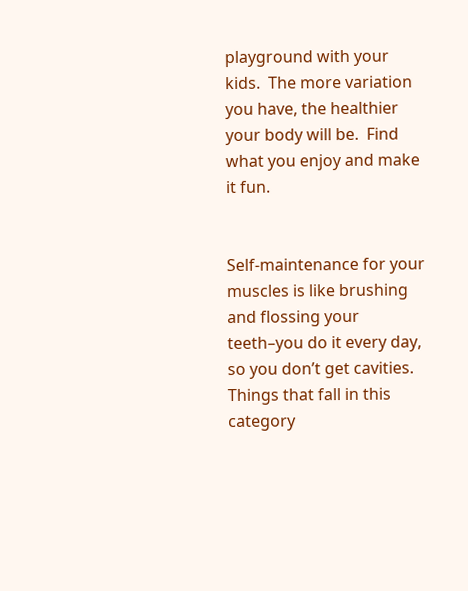playground with your kids.  The more variation you have, the healthier your body will be.  Find what you enjoy and make it fun.


Self-maintenance for your muscles is like brushing and flossing your teeth–you do it every day, so you don’t get cavities. Things that fall in this category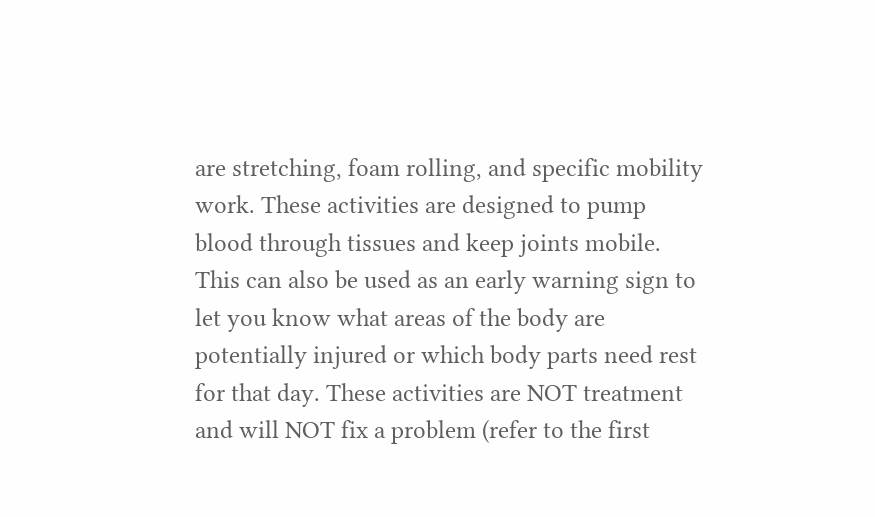are stretching, foam rolling, and specific mobility work. These activities are designed to pump blood through tissues and keep joints mobile. This can also be used as an early warning sign to let you know what areas of the body are potentially injured or which body parts need rest for that day. These activities are NOT treatment and will NOT fix a problem (refer to the first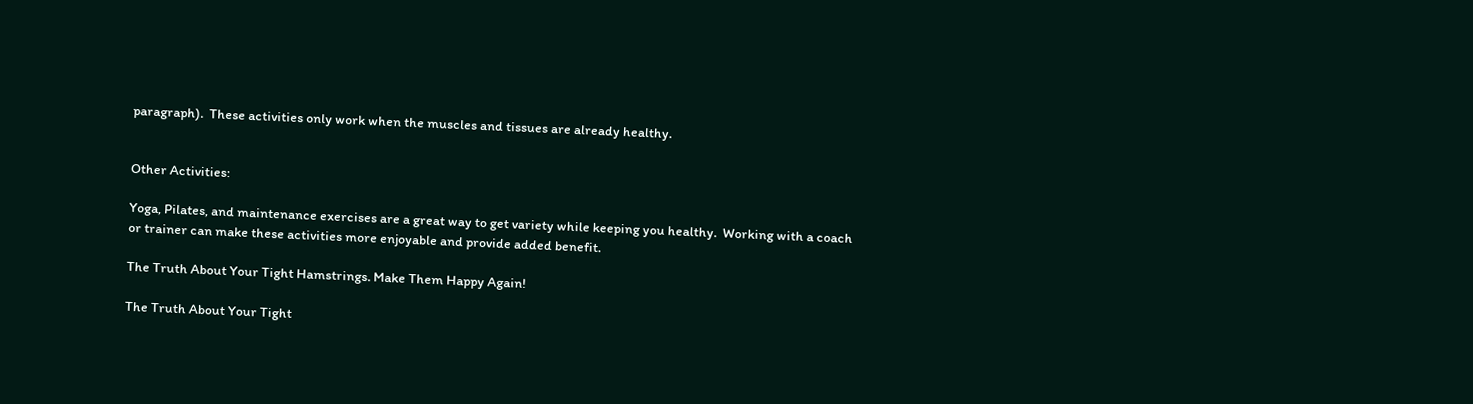paragraph).  These activities only work when the muscles and tissues are already healthy.


Other Activities:

Yoga, Pilates, and maintenance exercises are a great way to get variety while keeping you healthy.  Working with a coach or trainer can make these activities more enjoyable and provide added benefit.

The Truth About Your Tight Hamstrings. Make Them Happy Again!

The Truth About Your Tight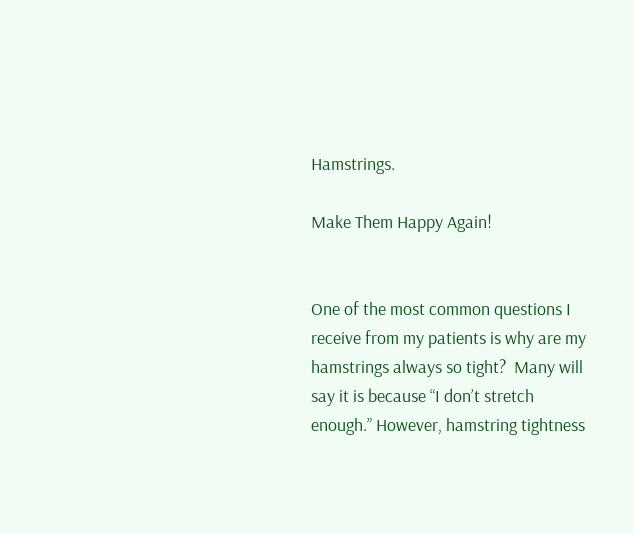Hamstrings.

Make Them Happy Again!


One of the most common questions I receive from my patients is why are my hamstrings always so tight?  Many will say it is because “I don’t stretch enough.” However, hamstring tightness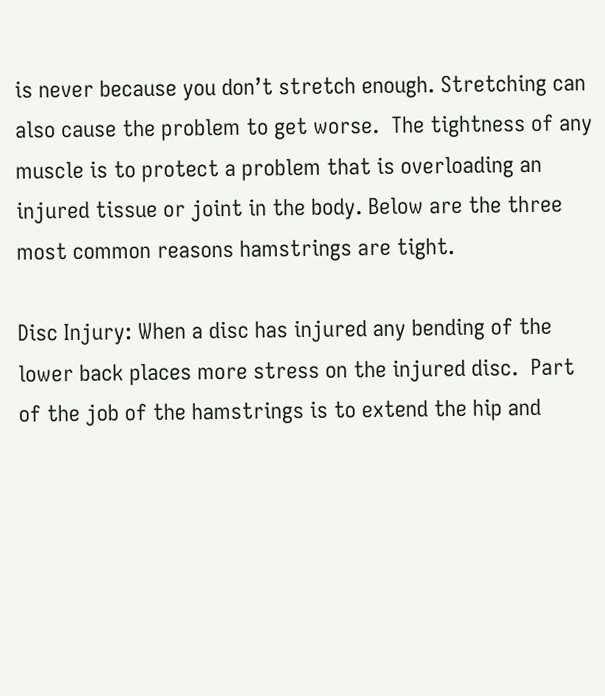is never because you don’t stretch enough. Stretching can also cause the problem to get worse.  The tightness of any muscle is to protect a problem that is overloading an injured tissue or joint in the body. Below are the three most common reasons hamstrings are tight.

Disc Injury: When a disc has injured any bending of the lower back places more stress on the injured disc.  Part of the job of the hamstrings is to extend the hip and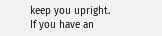keep you upright.   If you have an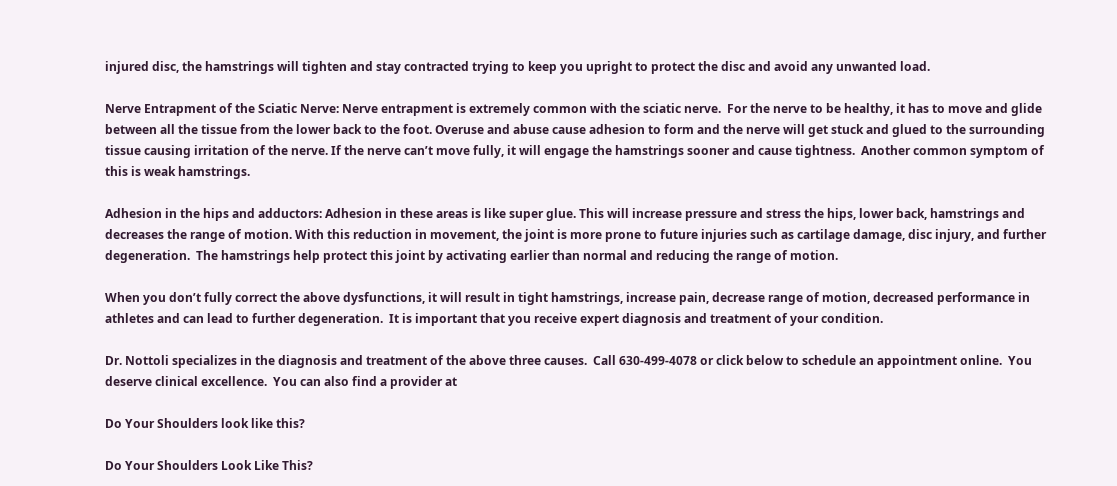injured disc, the hamstrings will tighten and stay contracted trying to keep you upright to protect the disc and avoid any unwanted load.

Nerve Entrapment of the Sciatic Nerve: Nerve entrapment is extremely common with the sciatic nerve.  For the nerve to be healthy, it has to move and glide between all the tissue from the lower back to the foot. Overuse and abuse cause adhesion to form and the nerve will get stuck and glued to the surrounding tissue causing irritation of the nerve. If the nerve can’t move fully, it will engage the hamstrings sooner and cause tightness.  Another common symptom of this is weak hamstrings.

Adhesion in the hips and adductors: Adhesion in these areas is like super glue. This will increase pressure and stress the hips, lower back, hamstrings and decreases the range of motion. With this reduction in movement, the joint is more prone to future injuries such as cartilage damage, disc injury, and further degeneration.  The hamstrings help protect this joint by activating earlier than normal and reducing the range of motion.

When you don’t fully correct the above dysfunctions, it will result in tight hamstrings, increase pain, decrease range of motion, decreased performance in athletes and can lead to further degeneration.  It is important that you receive expert diagnosis and treatment of your condition.

Dr. Nottoli specializes in the diagnosis and treatment of the above three causes.  Call 630-499-4078 or click below to schedule an appointment online.  You deserve clinical excellence.  You can also find a provider at

Do Your Shoulders look like this?

Do Your Shoulders Look Like This?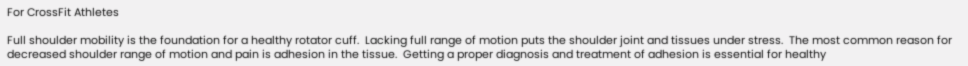For CrossFit Athletes

Full shoulder mobility is the foundation for a healthy rotator cuff.  Lacking full range of motion puts the shoulder joint and tissues under stress.  The most common reason for decreased shoulder range of motion and pain is adhesion in the tissue.  Getting a proper diagnosis and treatment of adhesion is essential for healthy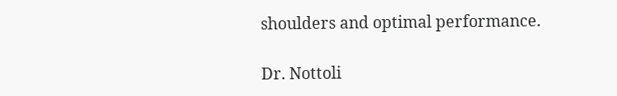shoulders and optimal performance.

Dr. Nottoli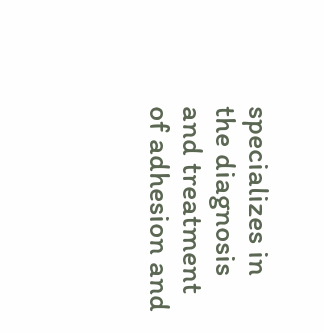specializes in the diagnosis and treatment of adhesion and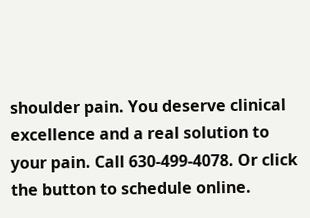shoulder pain. You deserve clinical excellence and a real solution to your pain. Call 630-499-4078. Or click the button to schedule online.